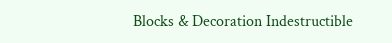Blocks & Decoration Indestructible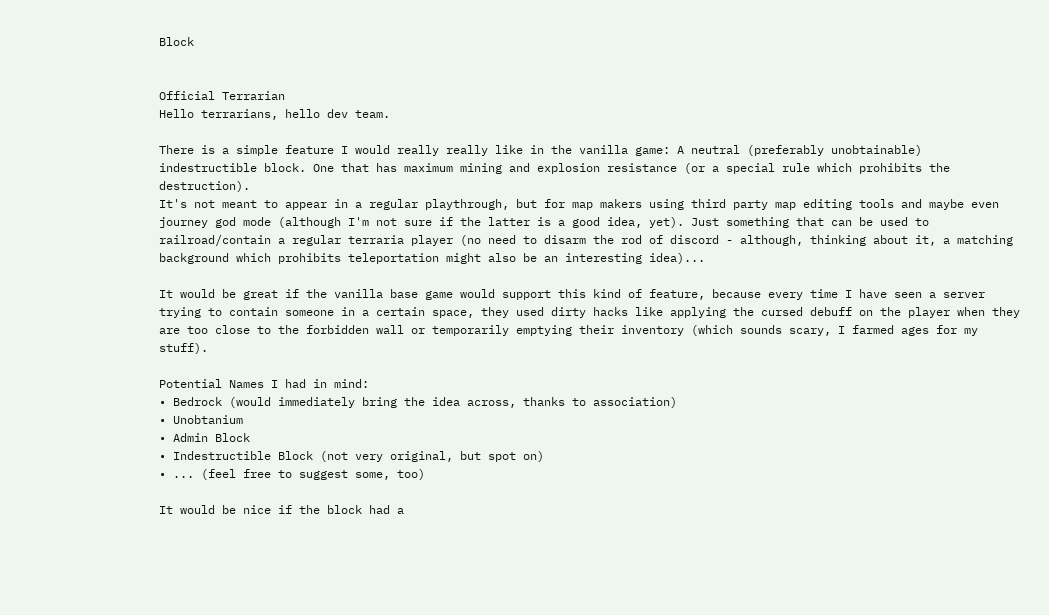Block


Official Terrarian
Hello terrarians, hello dev team.

There is a simple feature I would really really like in the vanilla game: A neutral (preferably unobtainable) indestructible block. One that has maximum mining and explosion resistance (or a special rule which prohibits the destruction).
It's not meant to appear in a regular playthrough, but for map makers using third party map editing tools and maybe even journey god mode (although I'm not sure if the latter is a good idea, yet). Just something that can be used to railroad/contain a regular terraria player (no need to disarm the rod of discord - although, thinking about it, a matching background which prohibits teleportation might also be an interesting idea)...

It would be great if the vanilla base game would support this kind of feature, because every time I have seen a server trying to contain someone in a certain space, they used dirty hacks like applying the cursed debuff on the player when they are too close to the forbidden wall or temporarily emptying their inventory (which sounds scary, I farmed ages for my stuff).

Potential Names I had in mind:
• Bedrock (would immediately bring the idea across, thanks to association)
• Unobtanium
• Admin Block
• Indestructible Block (not very original, but spot on)
• ... (feel free to suggest some, too)

It would be nice if the block had a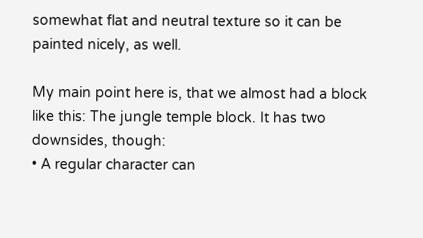somewhat flat and neutral texture so it can be painted nicely, as well.

My main point here is, that we almost had a block like this: The jungle temple block. It has two downsides, though:
• A regular character can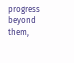progress beyond them,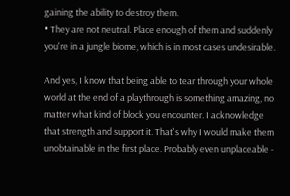gaining the ability to destroy them.
• They are not neutral. Place enough of them and suddenly you're in a jungle biome, which is in most cases undesirable.

And yes, I know that being able to tear through your whole world at the end of a playthrough is something amazing, no matter what kind of block you encounter. I acknowledge that strength and support it. That's why I would make them unobtainable in the first place. Probably even unplaceable -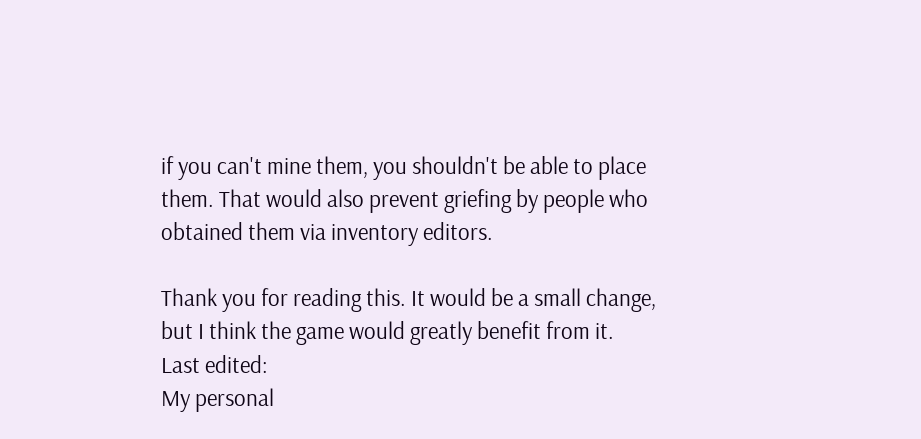if you can't mine them, you shouldn't be able to place them. That would also prevent griefing by people who obtained them via inventory editors.

Thank you for reading this. It would be a small change, but I think the game would greatly benefit from it.
Last edited:
My personal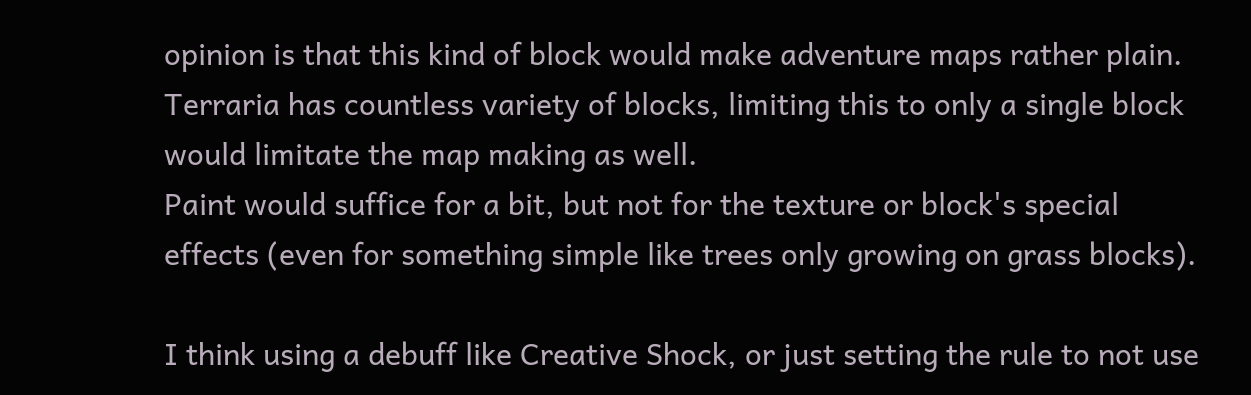opinion is that this kind of block would make adventure maps rather plain.
Terraria has countless variety of blocks, limiting this to only a single block would limitate the map making as well.
Paint would suffice for a bit, but not for the texture or block's special effects (even for something simple like trees only growing on grass blocks).

I think using a debuff like Creative Shock, or just setting the rule to not use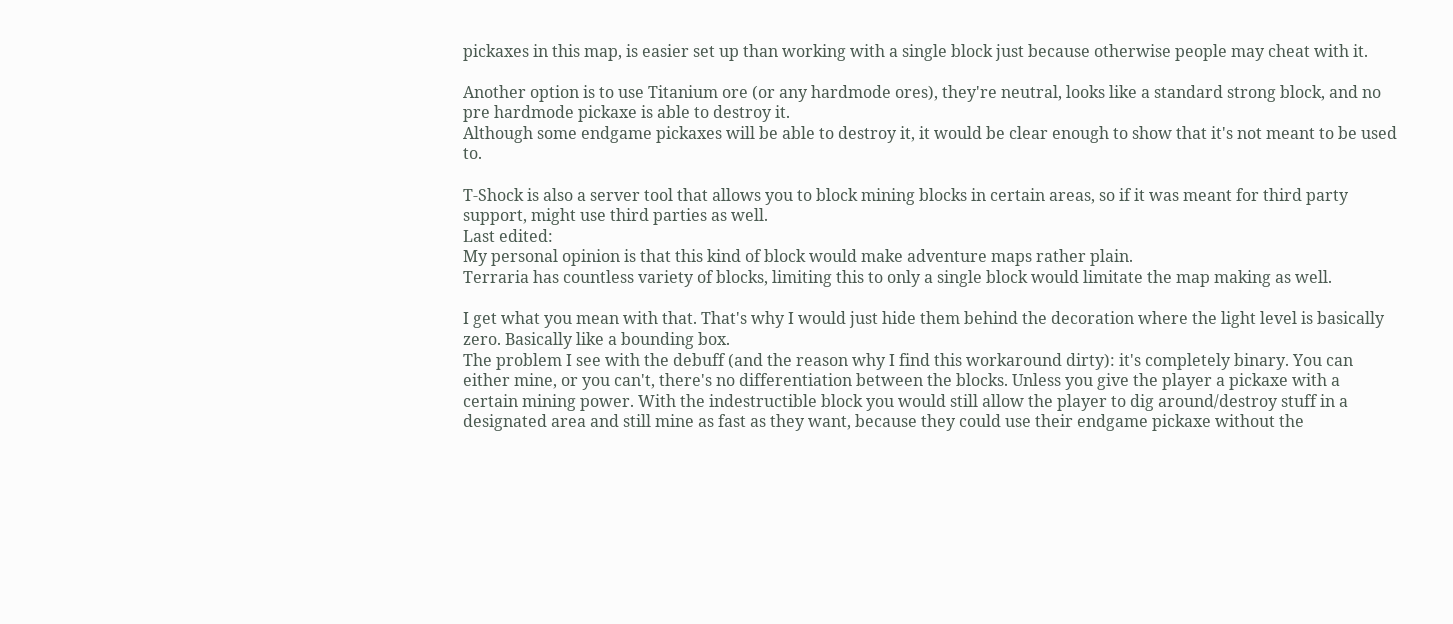pickaxes in this map, is easier set up than working with a single block just because otherwise people may cheat with it.

Another option is to use Titanium ore (or any hardmode ores), they're neutral, looks like a standard strong block, and no pre hardmode pickaxe is able to destroy it.
Although some endgame pickaxes will be able to destroy it, it would be clear enough to show that it's not meant to be used to.

T-Shock is also a server tool that allows you to block mining blocks in certain areas, so if it was meant for third party support, might use third parties as well.
Last edited:
My personal opinion is that this kind of block would make adventure maps rather plain.
Terraria has countless variety of blocks, limiting this to only a single block would limitate the map making as well.

I get what you mean with that. That's why I would just hide them behind the decoration where the light level is basically zero. Basically like a bounding box.
The problem I see with the debuff (and the reason why I find this workaround dirty): it's completely binary. You can either mine, or you can't, there's no differentiation between the blocks. Unless you give the player a pickaxe with a certain mining power. With the indestructible block you would still allow the player to dig around/destroy stuff in a designated area and still mine as fast as they want, because they could use their endgame pickaxe without the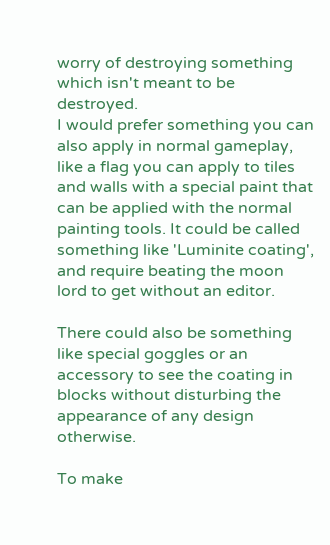worry of destroying something which isn't meant to be destroyed.
I would prefer something you can also apply in normal gameplay, like a flag you can apply to tiles and walls with a special paint that can be applied with the normal painting tools. It could be called something like 'Luminite coating', and require beating the moon lord to get without an editor.

There could also be something like special goggles or an accessory to see the coating in blocks without disturbing the appearance of any design otherwise.

To make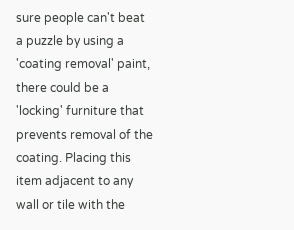sure people can't beat a puzzle by using a 'coating removal' paint, there could be a 'locking' furniture that prevents removal of the coating. Placing this item adjacent to any wall or tile with the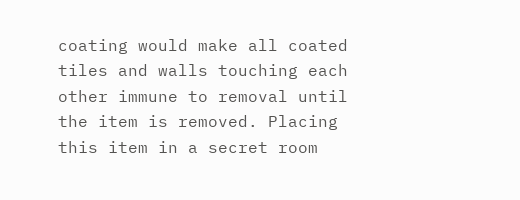coating would make all coated tiles and walls touching each other immune to removal until the item is removed. Placing this item in a secret room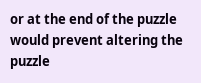or at the end of the puzzle would prevent altering the puzzle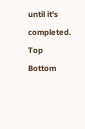until it's completed.
Top Bottom